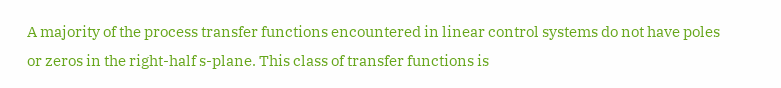A majority of the process transfer functions encountered in linear control systems do not have poles or zeros in the right-half s-plane. This class of transfer functions is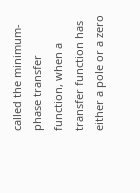called the minimum-phase transfer function, when a transfer function has either a pole or a zero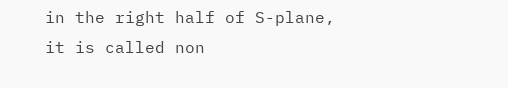in the right half of S-plane, it is called non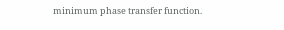minimum phase transfer function.